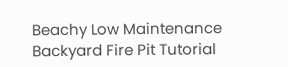Beachy Low Maintenance Backyard Fire Pit Tutorial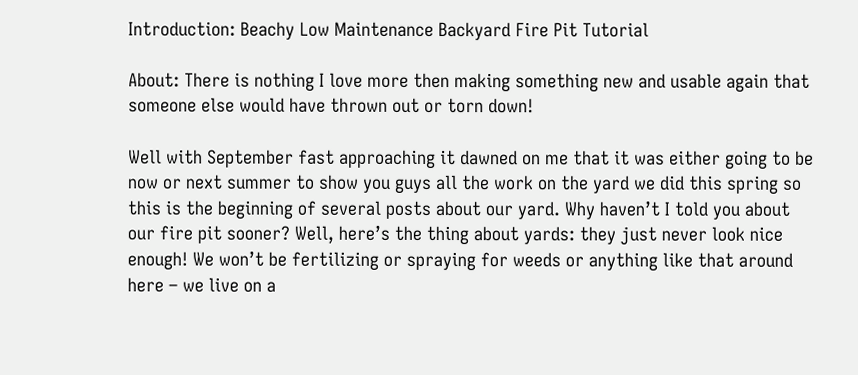Introduction: Beachy Low Maintenance Backyard Fire Pit Tutorial

About: There is nothing I love more then making something new and usable again that someone else would have thrown out or torn down!

Well with September fast approaching it dawned on me that it was either going to be now or next summer to show you guys all the work on the yard we did this spring so this is the beginning of several posts about our yard. Why haven’t I told you about our fire pit sooner? Well, here’s the thing about yards: they just never look nice enough! We won’t be fertilizing or spraying for weeds or anything like that around here – we live on a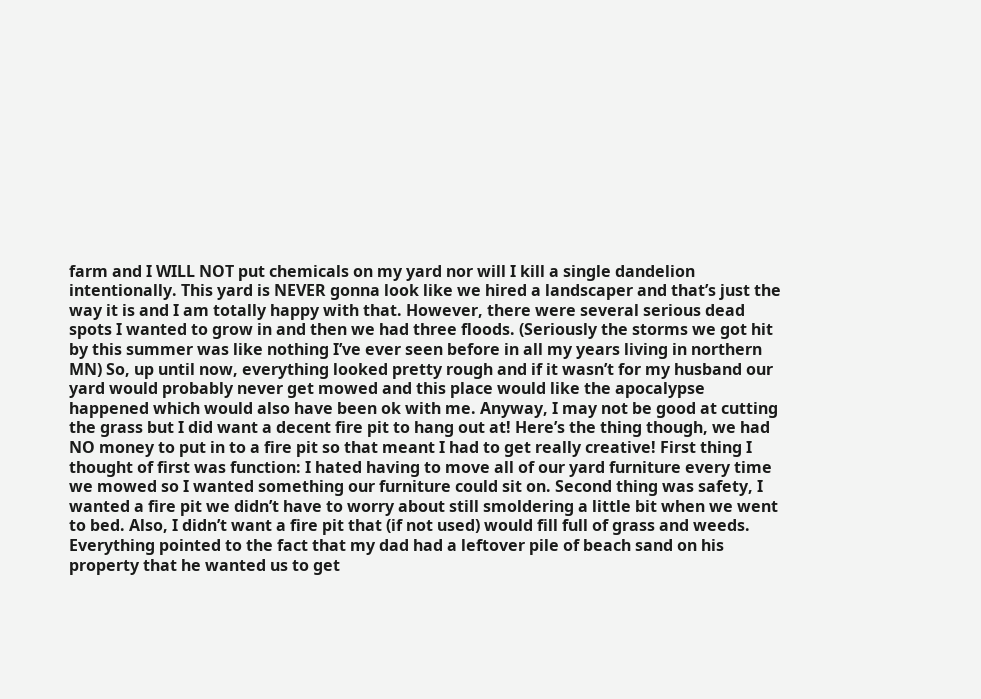farm and I WILL NOT put chemicals on my yard nor will I kill a single dandelion intentionally. This yard is NEVER gonna look like we hired a landscaper and that’s just the way it is and I am totally happy with that. However, there were several serious dead spots I wanted to grow in and then we had three floods. (Seriously the storms we got hit by this summer was like nothing I’ve ever seen before in all my years living in northern MN) So, up until now, everything looked pretty rough and if it wasn’t for my husband our yard would probably never get mowed and this place would like the apocalypse happened which would also have been ok with me. Anyway, I may not be good at cutting the grass but I did want a decent fire pit to hang out at! Here’s the thing though, we had NO money to put in to a fire pit so that meant I had to get really creative! First thing I thought of first was function: I hated having to move all of our yard furniture every time we mowed so I wanted something our furniture could sit on. Second thing was safety, I wanted a fire pit we didn’t have to worry about still smoldering a little bit when we went to bed. Also, I didn’t want a fire pit that (if not used) would fill full of grass and weeds. Everything pointed to the fact that my dad had a leftover pile of beach sand on his property that he wanted us to get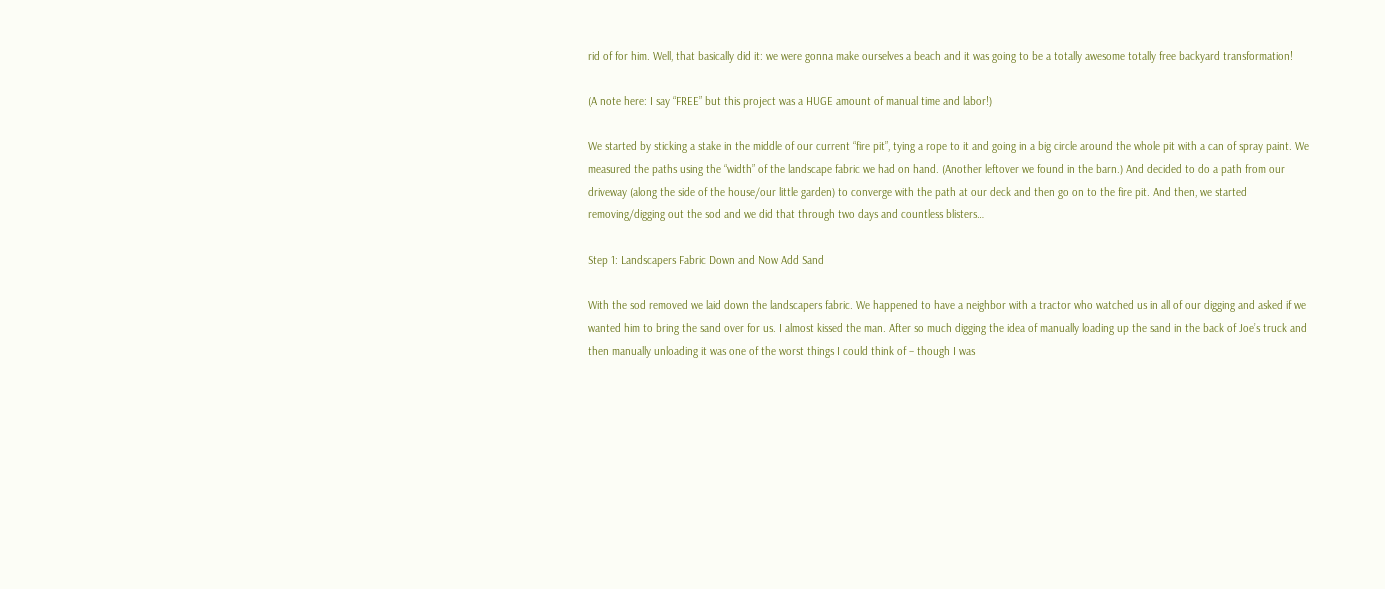rid of for him. Well, that basically did it: we were gonna make ourselves a beach and it was going to be a totally awesome totally free backyard transformation!

(A note here: I say “FREE” but this project was a HUGE amount of manual time and labor!)

We started by sticking a stake in the middle of our current “fire pit”, tying a rope to it and going in a big circle around the whole pit with a can of spray paint. We measured the paths using the “width” of the landscape fabric we had on hand. (Another leftover we found in the barn.) And decided to do a path from our driveway (along the side of the house/our little garden) to converge with the path at our deck and then go on to the fire pit. And then, we started removing/digging out the sod and we did that through two days and countless blisters…

Step 1: Landscapers Fabric Down and Now Add Sand

With the sod removed we laid down the landscapers fabric. We happened to have a neighbor with a tractor who watched us in all of our digging and asked if we wanted him to bring the sand over for us. I almost kissed the man. After so much digging the idea of manually loading up the sand in the back of Joe’s truck and then manually unloading it was one of the worst things I could think of – though I was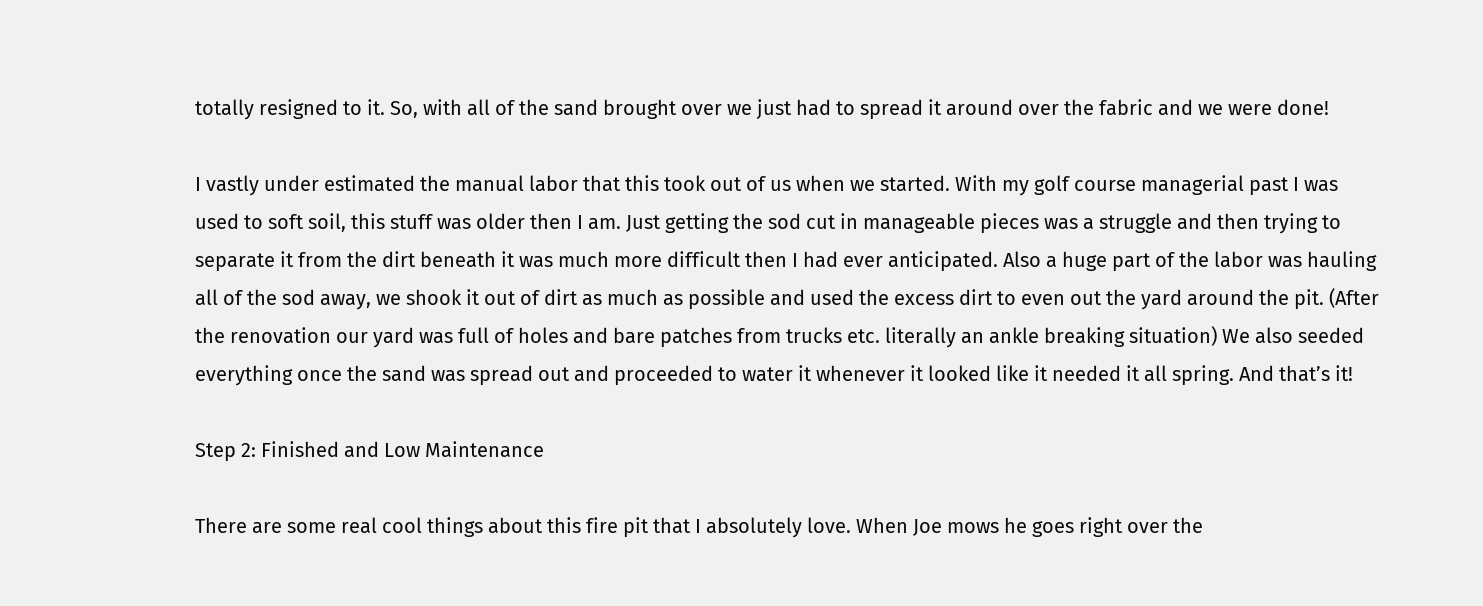totally resigned to it. So, with all of the sand brought over we just had to spread it around over the fabric and we were done!

I vastly under estimated the manual labor that this took out of us when we started. With my golf course managerial past I was used to soft soil, this stuff was older then I am. Just getting the sod cut in manageable pieces was a struggle and then trying to separate it from the dirt beneath it was much more difficult then I had ever anticipated. Also a huge part of the labor was hauling all of the sod away, we shook it out of dirt as much as possible and used the excess dirt to even out the yard around the pit. (After the renovation our yard was full of holes and bare patches from trucks etc. literally an ankle breaking situation) We also seeded everything once the sand was spread out and proceeded to water it whenever it looked like it needed it all spring. And that’s it!

Step 2: Finished and Low Maintenance

There are some real cool things about this fire pit that I absolutely love. When Joe mows he goes right over the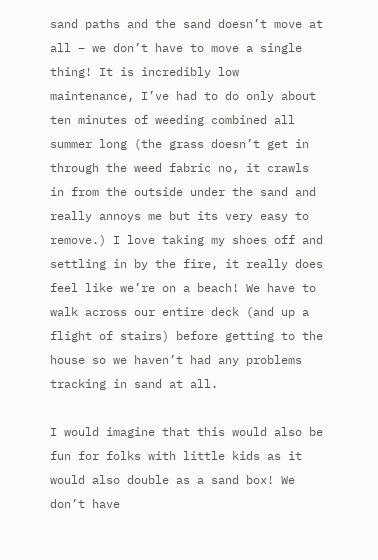sand paths and the sand doesn’t move at all – we don’t have to move a single thing! It is incredibly low maintenance, I’ve had to do only about ten minutes of weeding combined all summer long (the grass doesn’t get in through the weed fabric no, it crawls in from the outside under the sand and really annoys me but its very easy to remove.) I love taking my shoes off and settling in by the fire, it really does feel like we’re on a beach! We have to walk across our entire deck (and up a flight of stairs) before getting to the house so we haven’t had any problems tracking in sand at all.

I would imagine that this would also be fun for folks with little kids as it would also double as a sand box! We don’t have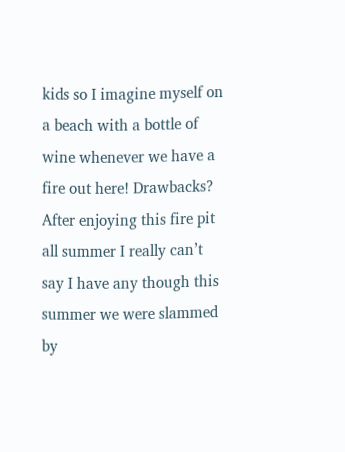kids so I imagine myself on a beach with a bottle of wine whenever we have a fire out here! Drawbacks? After enjoying this fire pit all summer I really can’t say I have any though this summer we were slammed by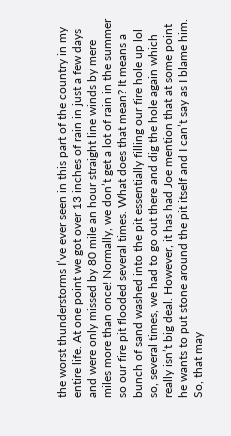the worst thunderstorms I’ve ever seen in this part of the country in my entire life. At one point we got over 13 inches of rain in just a few days and were only missed by 80 mile an hour straight line winds by mere miles more than once! Normally, we don’t get a lot of rain in the summer so our fire pit flooded several times. What does that mean? It means a bunch of sand washed into the pit essentially filling our fire hole up lol so, several times, we had to go out there and dig the hole again which really isn’t big deal. However, it has had Joe mention that at some point he wants to put stone around the pit itself and I can’t say as I blame him. So, that may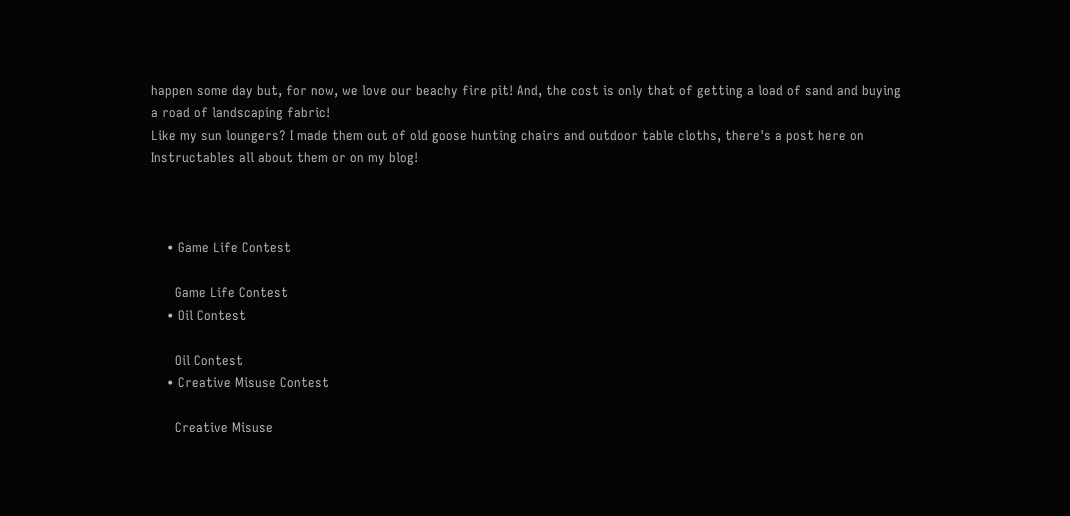happen some day but, for now, we love our beachy fire pit! And, the cost is only that of getting a load of sand and buying a road of landscaping fabric!
Like my sun loungers? I made them out of old goose hunting chairs and outdoor table cloths, there's a post here on Instructables all about them or on my blog!



    • Game Life Contest

      Game Life Contest
    • Oil Contest

      Oil Contest
    • Creative Misuse Contest

      Creative Misuse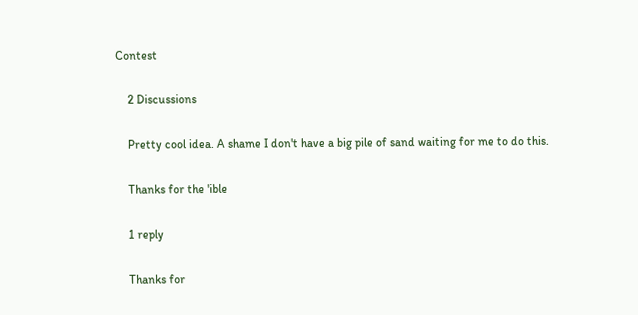Contest

    2 Discussions

    Pretty cool idea. A shame I don't have a big pile of sand waiting for me to do this.

    Thanks for the 'ible

    1 reply

    Thanks for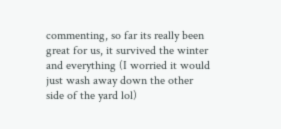commenting, so far its really been great for us, it survived the winter and everything (I worried it would just wash away down the other side of the yard lol)